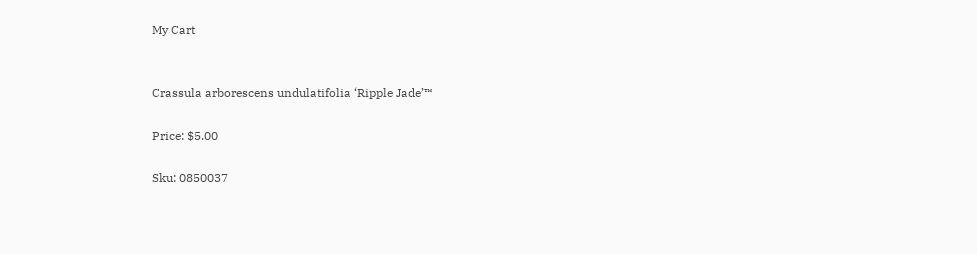My Cart


Crassula arborescens undulatifolia ‘Ripple Jade’™

Price: $5.00

Sku: 0850037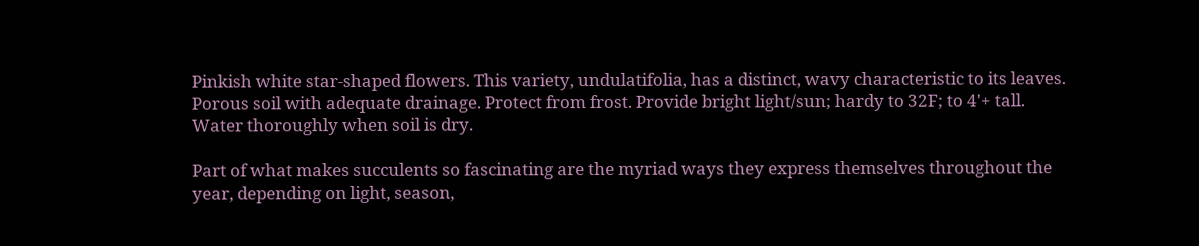Pinkish white star-shaped flowers. This variety, undulatifolia, has a distinct, wavy characteristic to its leaves. Porous soil with adequate drainage. Protect from frost. Provide bright light/sun; hardy to 32F; to 4'+ tall. Water thoroughly when soil is dry.

Part of what makes succulents so fascinating are the myriad ways they express themselves throughout the year, depending on light, season,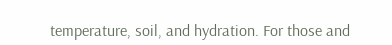temperature, soil, and hydration. For those and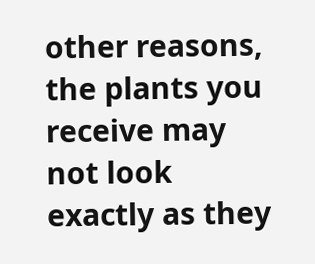other reasons, the plants you receive may not look exactly as they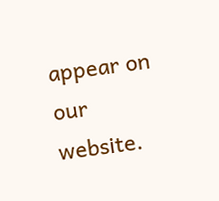appear on our website.